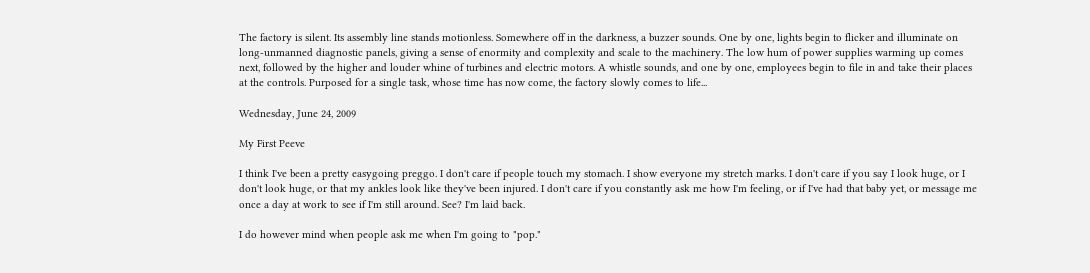The factory is silent. Its assembly line stands motionless. Somewhere off in the darkness, a buzzer sounds. One by one, lights begin to flicker and illuminate on long-unmanned diagnostic panels, giving a sense of enormity and complexity and scale to the machinery. The low hum of power supplies warming up comes next, followed by the higher and louder whine of turbines and electric motors. A whistle sounds, and one by one, employees begin to file in and take their places at the controls. Purposed for a single task, whose time has now come, the factory slowly comes to life...

Wednesday, June 24, 2009

My First Peeve

I think I've been a pretty easygoing preggo. I don't care if people touch my stomach. I show everyone my stretch marks. I don't care if you say I look huge, or I don't look huge, or that my ankles look like they've been injured. I don't care if you constantly ask me how I'm feeling, or if I've had that baby yet, or message me once a day at work to see if I'm still around. See? I'm laid back.

I do however mind when people ask me when I'm going to "pop."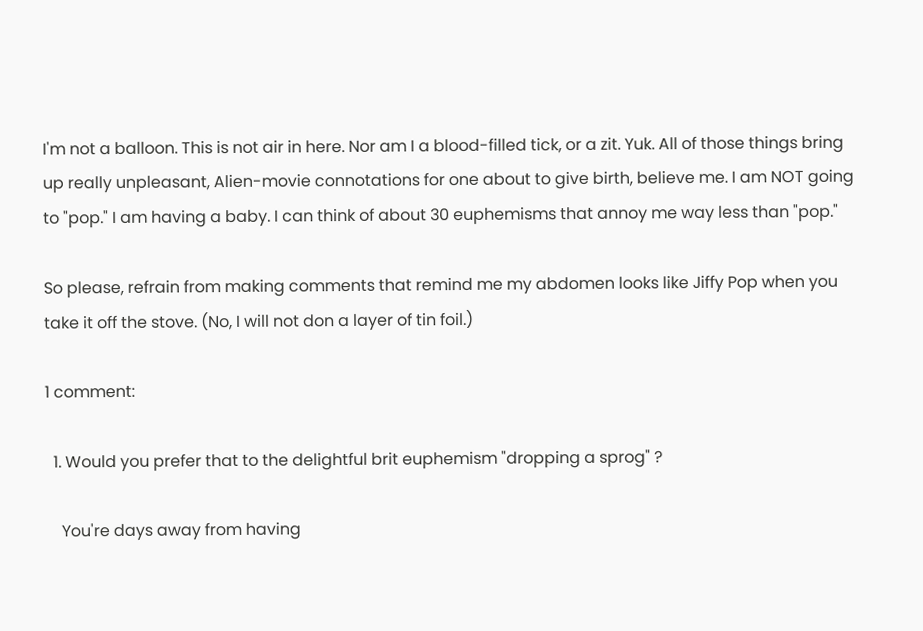I'm not a balloon. This is not air in here. Nor am I a blood-filled tick, or a zit. Yuk. All of those things bring up really unpleasant, Alien-movie connotations for one about to give birth, believe me. I am NOT going to "pop." I am having a baby. I can think of about 30 euphemisms that annoy me way less than "pop."

So please, refrain from making comments that remind me my abdomen looks like Jiffy Pop when you take it off the stove. (No, I will not don a layer of tin foil.)

1 comment:

  1. Would you prefer that to the delightful brit euphemism "dropping a sprog" ?

    You're days away from having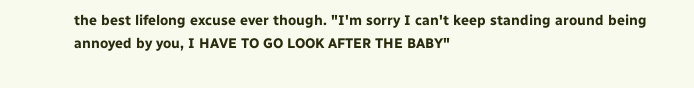the best lifelong excuse ever though. "I'm sorry I can't keep standing around being annoyed by you, I HAVE TO GO LOOK AFTER THE BABY"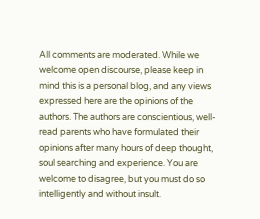All comments are moderated. While we welcome open discourse, please keep in mind this is a personal blog, and any views expressed here are the opinions of the authors. The authors are conscientious, well-read parents who have formulated their opinions after many hours of deep thought, soul searching and experience. You are welcome to disagree, but you must do so intelligently and without insult.